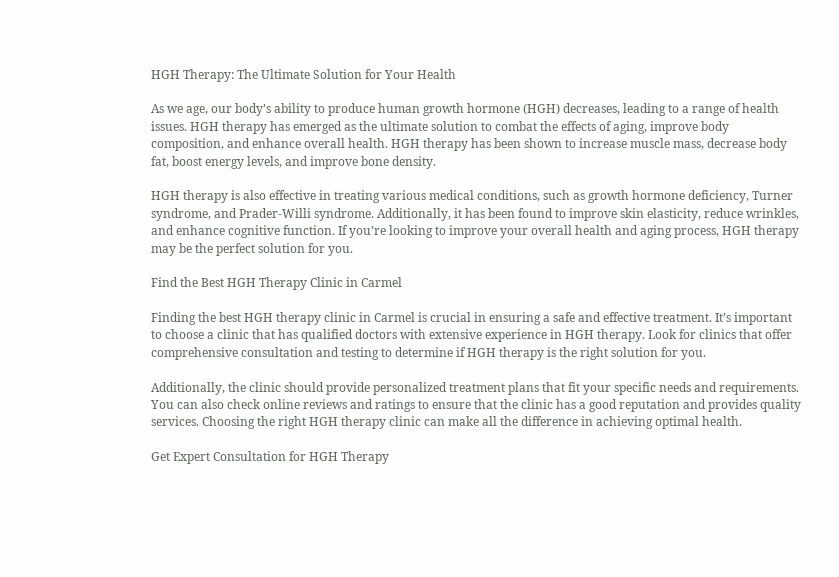HGH Therapy: The Ultimate Solution for Your Health

As we age, our body’s ability to produce human growth hormone (HGH) decreases, leading to a range of health issues. HGH therapy has emerged as the ultimate solution to combat the effects of aging, improve body composition, and enhance overall health. HGH therapy has been shown to increase muscle mass, decrease body fat, boost energy levels, and improve bone density.

HGH therapy is also effective in treating various medical conditions, such as growth hormone deficiency, Turner syndrome, and Prader-Willi syndrome. Additionally, it has been found to improve skin elasticity, reduce wrinkles, and enhance cognitive function. If you’re looking to improve your overall health and aging process, HGH therapy may be the perfect solution for you.

Find the Best HGH Therapy Clinic in Carmel

Finding the best HGH therapy clinic in Carmel is crucial in ensuring a safe and effective treatment. It’s important to choose a clinic that has qualified doctors with extensive experience in HGH therapy. Look for clinics that offer comprehensive consultation and testing to determine if HGH therapy is the right solution for you.

Additionally, the clinic should provide personalized treatment plans that fit your specific needs and requirements. You can also check online reviews and ratings to ensure that the clinic has a good reputation and provides quality services. Choosing the right HGH therapy clinic can make all the difference in achieving optimal health.

Get Expert Consultation for HGH Therapy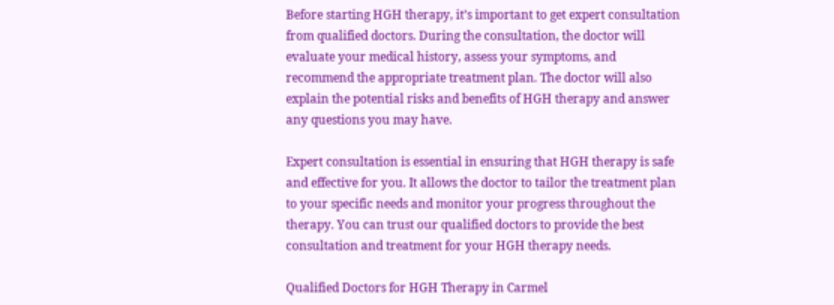Before starting HGH therapy, it’s important to get expert consultation from qualified doctors. During the consultation, the doctor will evaluate your medical history, assess your symptoms, and recommend the appropriate treatment plan. The doctor will also explain the potential risks and benefits of HGH therapy and answer any questions you may have.

Expert consultation is essential in ensuring that HGH therapy is safe and effective for you. It allows the doctor to tailor the treatment plan to your specific needs and monitor your progress throughout the therapy. You can trust our qualified doctors to provide the best consultation and treatment for your HGH therapy needs.

Qualified Doctors for HGH Therapy in Carmel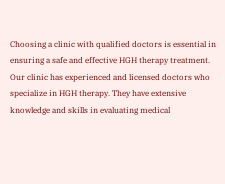Choosing a clinic with qualified doctors is essential in ensuring a safe and effective HGH therapy treatment. Our clinic has experienced and licensed doctors who specialize in HGH therapy. They have extensive knowledge and skills in evaluating medical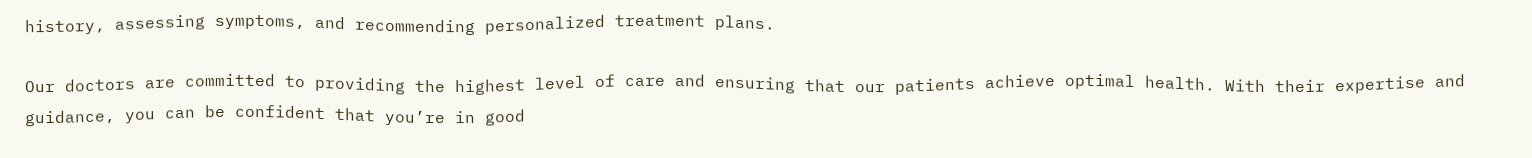history, assessing symptoms, and recommending personalized treatment plans.

Our doctors are committed to providing the highest level of care and ensuring that our patients achieve optimal health. With their expertise and guidance, you can be confident that you’re in good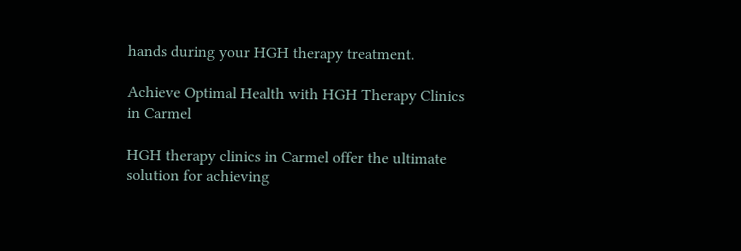hands during your HGH therapy treatment.

Achieve Optimal Health with HGH Therapy Clinics in Carmel

HGH therapy clinics in Carmel offer the ultimate solution for achieving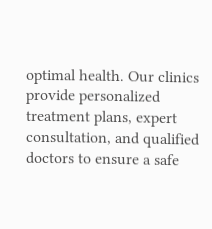optimal health. Our clinics provide personalized treatment plans, expert consultation, and qualified doctors to ensure a safe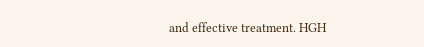and effective treatment. HGH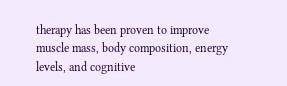therapy has been proven to improve muscle mass, body composition, energy levels, and cognitive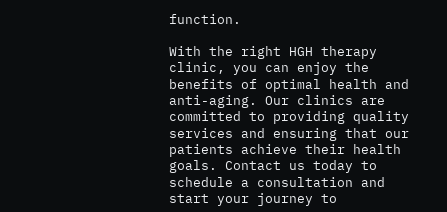function.

With the right HGH therapy clinic, you can enjoy the benefits of optimal health and anti-aging. Our clinics are committed to providing quality services and ensuring that our patients achieve their health goals. Contact us today to schedule a consultation and start your journey to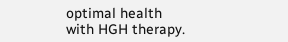optimal health with HGH therapy.